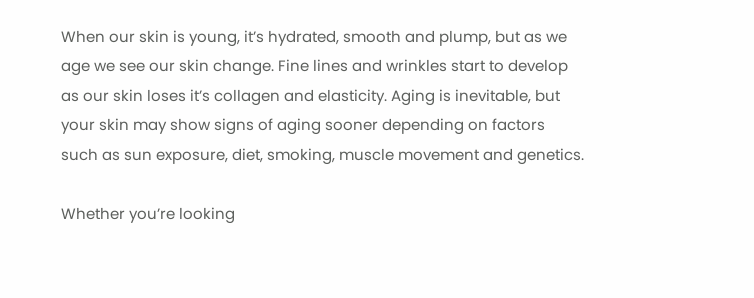When our skin is young, it’s hydrated, smooth and plump, but as we age we see our skin change. Fine lines and wrinkles start to develop as our skin loses it’s collagen and elasticity. Aging is inevitable, but your skin may show signs of aging sooner depending on factors such as sun exposure, diet, smoking, muscle movement and genetics.

Whether you’re looking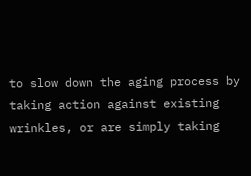to slow down the aging process by taking action against existing wrinkles, or are simply taking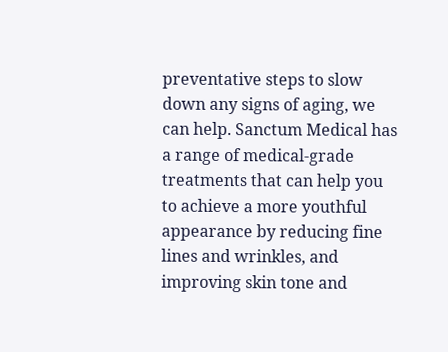preventative steps to slow down any signs of aging, we can help. Sanctum Medical has a range of medical-grade treatments that can help you to achieve a more youthful appearance by reducing fine lines and wrinkles, and improving skin tone and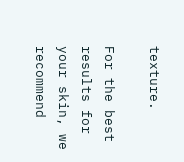texture.

For the best results for your skin, we recommend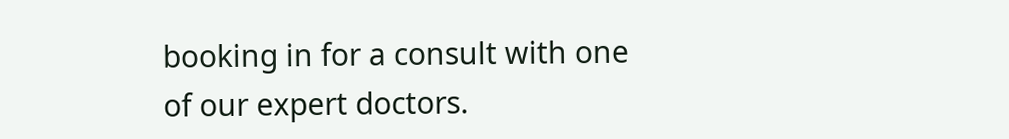booking in for a consult with one of our expert doctors.